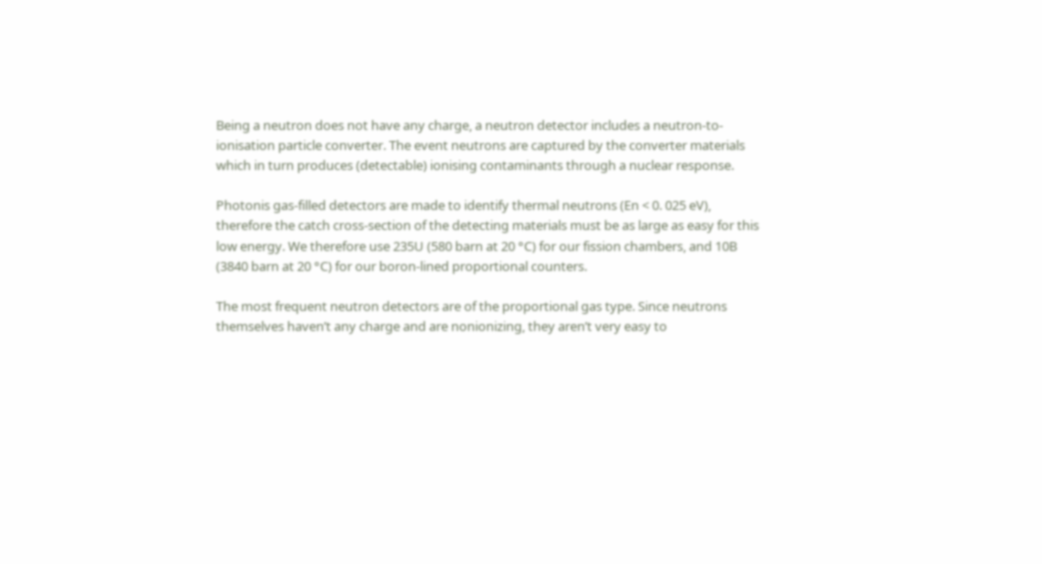Being a neutron does not have any charge, a neutron detector includes a neutron-to-ionisation particle converter. The event neutrons are captured by the converter materials which in turn produces (detectable) ionising contaminants through a nuclear response.

Photonis gas-filled detectors are made to identify thermal neutrons (En < 0. 025 eV), therefore the catch cross-section of the detecting materials must be as large as easy for this low energy. We therefore use 235U (580 barn at 20 °C) for our fission chambers, and 10B (3840 barn at 20 °C) for our boron-lined proportional counters.

The most frequent neutron detectors are of the proportional gas type. Since neutrons themselves haven’t any charge and are nonionizing, they aren’t very easy to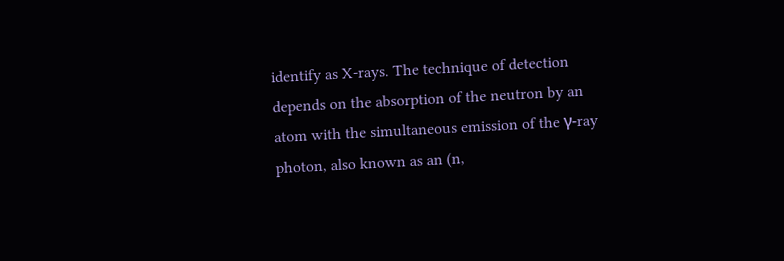identify as X-rays. The technique of detection depends on the absorption of the neutron by an atom with the simultaneous emission of the γ-ray photon, also known as an (n,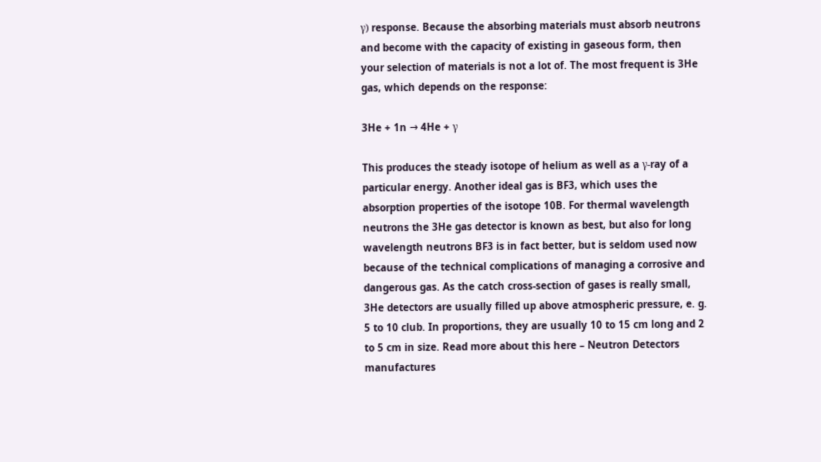γ) response. Because the absorbing materials must absorb neutrons and become with the capacity of existing in gaseous form, then your selection of materials is not a lot of. The most frequent is 3He gas, which depends on the response:

3He + 1n → 4He + γ

This produces the steady isotope of helium as well as a γ-ray of a particular energy. Another ideal gas is BF3, which uses the absorption properties of the isotope 10B. For thermal wavelength neutrons the 3He gas detector is known as best, but also for long wavelength neutrons BF3 is in fact better, but is seldom used now because of the technical complications of managing a corrosive and dangerous gas. As the catch cross-section of gases is really small, 3He detectors are usually filled up above atmospheric pressure, e. g. 5 to 10 club. In proportions, they are usually 10 to 15 cm long and 2 to 5 cm in size. Read more about this here – Neutron Detectors manufactures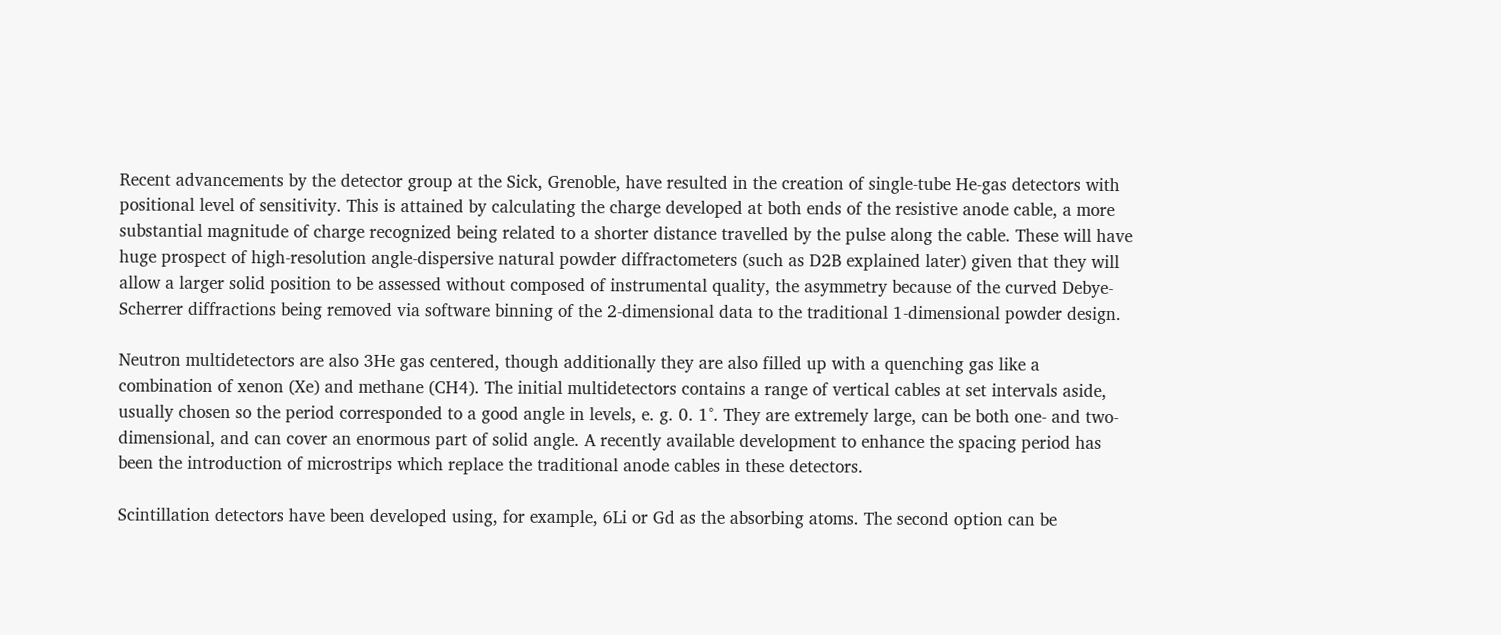Recent advancements by the detector group at the Sick, Grenoble, have resulted in the creation of single-tube He-gas detectors with positional level of sensitivity. This is attained by calculating the charge developed at both ends of the resistive anode cable, a more substantial magnitude of charge recognized being related to a shorter distance travelled by the pulse along the cable. These will have huge prospect of high-resolution angle-dispersive natural powder diffractometers (such as D2B explained later) given that they will allow a larger solid position to be assessed without composed of instrumental quality, the asymmetry because of the curved Debye-Scherrer diffractions being removed via software binning of the 2-dimensional data to the traditional 1-dimensional powder design.

Neutron multidetectors are also 3He gas centered, though additionally they are also filled up with a quenching gas like a combination of xenon (Xe) and methane (CH4). The initial multidetectors contains a range of vertical cables at set intervals aside, usually chosen so the period corresponded to a good angle in levels, e. g. 0. 1°. They are extremely large, can be both one- and two-dimensional, and can cover an enormous part of solid angle. A recently available development to enhance the spacing period has been the introduction of microstrips which replace the traditional anode cables in these detectors.

Scintillation detectors have been developed using, for example, 6Li or Gd as the absorbing atoms. The second option can be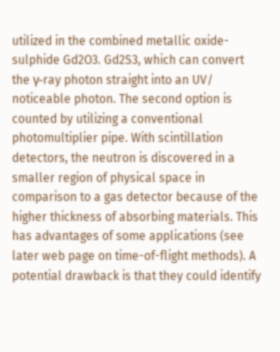utilized in the combined metallic oxide-sulphide Gd2O3. Gd2S3, which can convert the γ-ray photon straight into an UV/ noticeable photon. The second option is counted by utilizing a conventional photomultiplier pipe. With scintillation detectors, the neutron is discovered in a smaller region of physical space in comparison to a gas detector because of the higher thickness of absorbing materials. This has advantages of some applications (see later web page on time-of-flight methods). A potential drawback is that they could identify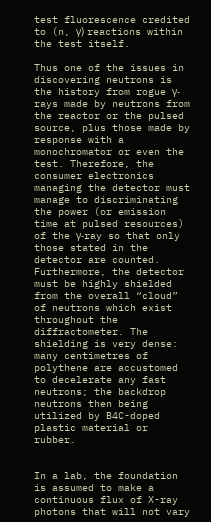test fluorescence credited to (n, γ) reactions within the test itself.

Thus one of the issues in discovering neutrons is the history from rogue γ-rays made by neutrons from the reactor or the pulsed source, plus those made by response with a monochromator or even the test. Therefore, the consumer electronics managing the detector must manage to discriminating the power (or emission time at pulsed resources) of the γ-ray so that only those stated in the detector are counted. Furthermore, the detector must be highly shielded from the overall “cloud” of neutrons which exist throughout the diffractometer. The shielding is very dense: many centimetres of polythene are accustomed to decelerate any fast neutrons; the backdrop neutrons then being utilized by B4C-doped plastic material or rubber.


In a lab, the foundation is assumed to make a continuous flux of X-ray photons that will not vary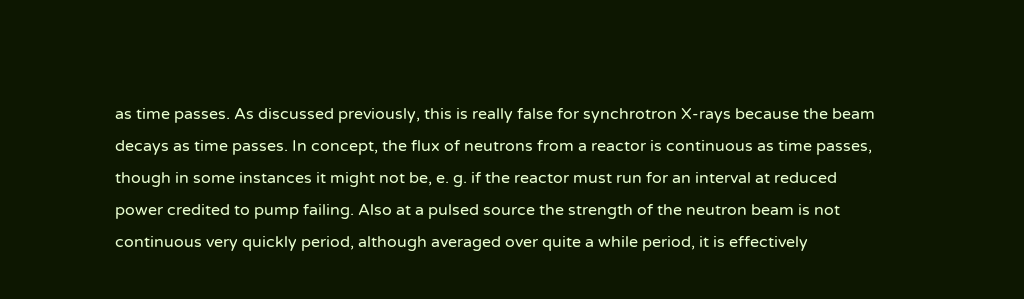as time passes. As discussed previously, this is really false for synchrotron X-rays because the beam decays as time passes. In concept, the flux of neutrons from a reactor is continuous as time passes, though in some instances it might not be, e. g. if the reactor must run for an interval at reduced power credited to pump failing. Also at a pulsed source the strength of the neutron beam is not continuous very quickly period, although averaged over quite a while period, it is effectively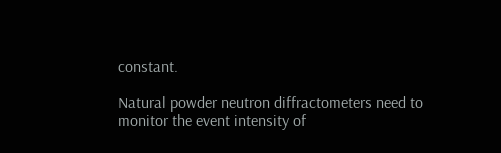constant.

Natural powder neutron diffractometers need to monitor the event intensity of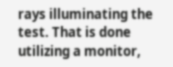rays illuminating the test. That is done utilizing a monitor,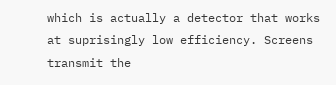which is actually a detector that works at suprisingly low efficiency. Screens transmit the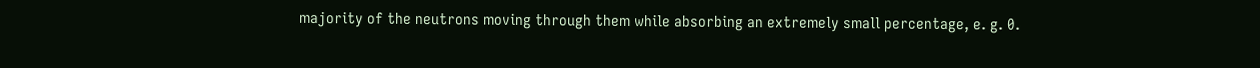majority of the neutrons moving through them while absorbing an extremely small percentage, e. g. 0.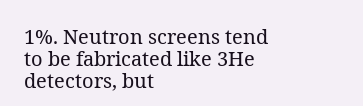1%. Neutron screens tend to be fabricated like 3He detectors, but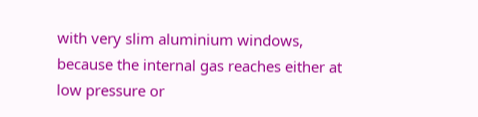with very slim aluminium windows, because the internal gas reaches either at low pressure or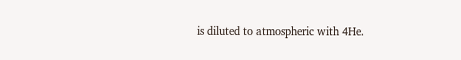is diluted to atmospheric with 4He.